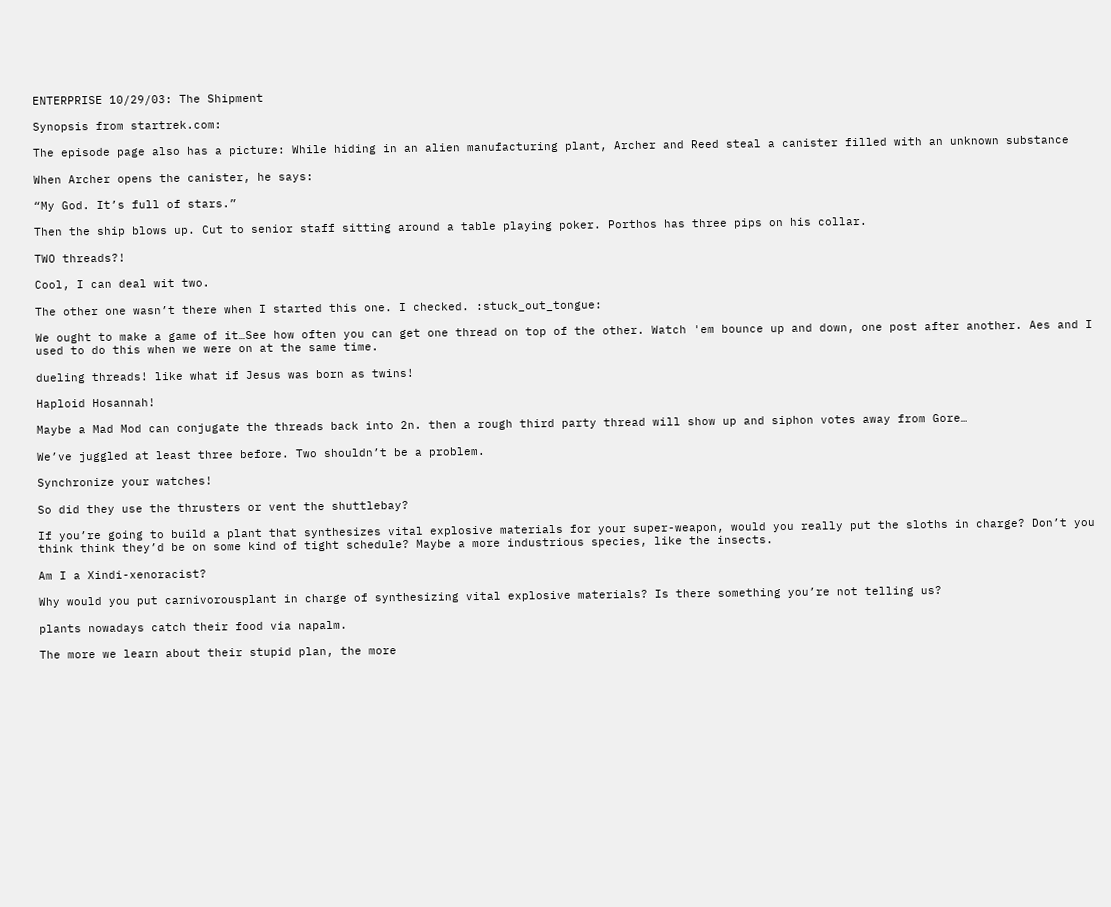ENTERPRISE 10/29/03: The Shipment

Synopsis from startrek.com:

The episode page also has a picture: While hiding in an alien manufacturing plant, Archer and Reed steal a canister filled with an unknown substance

When Archer opens the canister, he says:

“My God. It’s full of stars.”

Then the ship blows up. Cut to senior staff sitting around a table playing poker. Porthos has three pips on his collar.

TWO threads?!

Cool, I can deal wit two.

The other one wasn’t there when I started this one. I checked. :stuck_out_tongue:

We ought to make a game of it…See how often you can get one thread on top of the other. Watch 'em bounce up and down, one post after another. Aes and I used to do this when we were on at the same time.

dueling threads! like what if Jesus was born as twins!

Haploid Hosannah!

Maybe a Mad Mod can conjugate the threads back into 2n. then a rough third party thread will show up and siphon votes away from Gore…

We’ve juggled at least three before. Two shouldn’t be a problem.

Synchronize your watches!

So did they use the thrusters or vent the shuttlebay?

If you’re going to build a plant that synthesizes vital explosive materials for your super-weapon, would you really put the sloths in charge? Don’t you think think they’d be on some kind of tight schedule? Maybe a more industrious species, like the insects.

Am I a Xindi-xenoracist?

Why would you put carnivorousplant in charge of synthesizing vital explosive materials? Is there something you’re not telling us?

plants nowadays catch their food via napalm.

The more we learn about their stupid plan, the more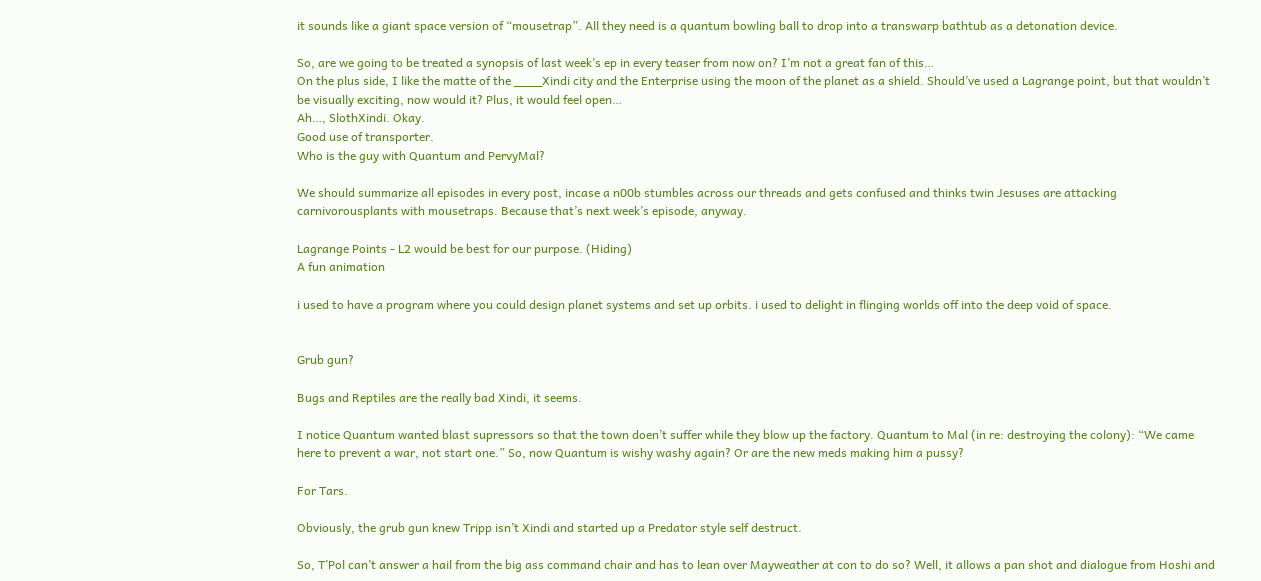it sounds like a giant space version of “mousetrap”. All they need is a quantum bowling ball to drop into a transwarp bathtub as a detonation device.

So, are we going to be treated a synopsis of last week’s ep in every teaser from now on? I’m not a great fan of this…
On the plus side, I like the matte of the ____Xindi city and the Enterprise using the moon of the planet as a shield. Should’ve used a Lagrange point, but that wouldn’t be visually exciting, now would it? Plus, it would feel open…
Ah…, SlothXindi. Okay.
Good use of transporter.
Who is the guy with Quantum and PervyMal?

We should summarize all episodes in every post, incase a n00b stumbles across our threads and gets confused and thinks twin Jesuses are attacking carnivorousplants with mousetraps. Because that’s next week’s episode, anyway.

Lagrange Points - L2 would be best for our purpose. (Hiding)
A fun animation

i used to have a program where you could design planet systems and set up orbits. i used to delight in flinging worlds off into the deep void of space.


Grub gun?

Bugs and Reptiles are the really bad Xindi, it seems.

I notice Quantum wanted blast supressors so that the town doen’t suffer while they blow up the factory. Quantum to Mal (in re: destroying the colony): “We came here to prevent a war, not start one.” So, now Quantum is wishy washy again? Or are the new meds making him a pussy?

For Tars.

Obviously, the grub gun knew Tripp isn’t Xindi and started up a Predator style self destruct.

So, T’Pol can’t answer a hail from the big ass command chair and has to lean over Mayweather at con to do so? Well, it allows a pan shot and dialogue from Hoshi and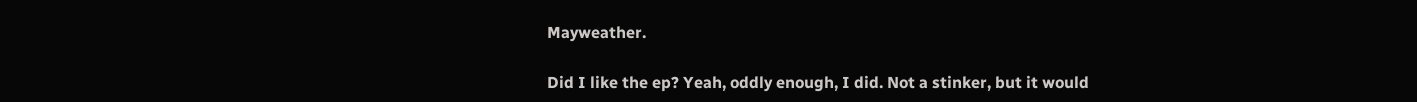Mayweather.

Did I like the ep? Yeah, oddly enough, I did. Not a stinker, but it would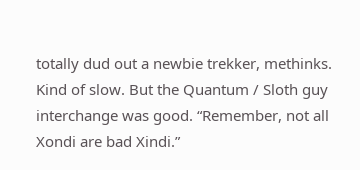totally dud out a newbie trekker, methinks. Kind of slow. But the Quantum / Sloth guy interchange was good. “Remember, not all Xondi are bad Xindi.”